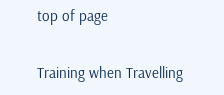top of page

Training when Travelling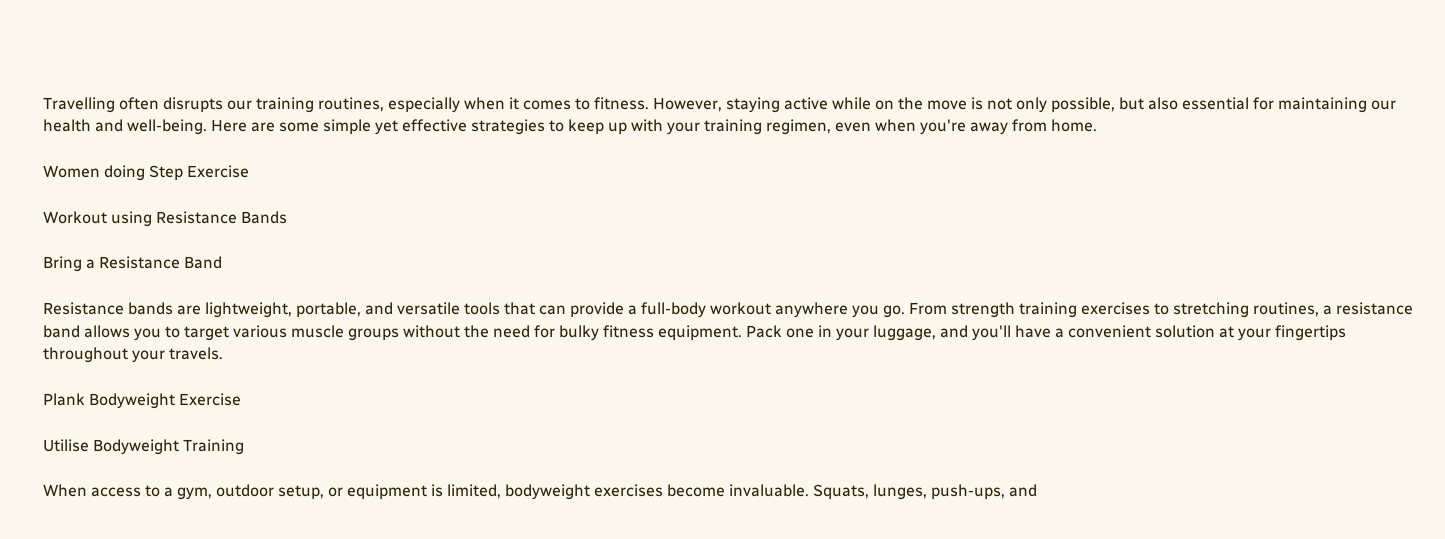Travelling often disrupts our training routines, especially when it comes to fitness. However, staying active while on the move is not only possible, but also essential for maintaining our health and well-being. Here are some simple yet effective strategies to keep up with your training regimen, even when you're away from home.

Women doing Step Exercise

Workout using Resistance Bands

Bring a Resistance Band

Resistance bands are lightweight, portable, and versatile tools that can provide a full-body workout anywhere you go. From strength training exercises to stretching routines, a resistance band allows you to target various muscle groups without the need for bulky fitness equipment. Pack one in your luggage, and you'll have a convenient solution at your fingertips throughout your travels.

Plank Bodyweight Exercise

Utilise Bodyweight Training

When access to a gym, outdoor setup, or equipment is limited, bodyweight exercises become invaluable. Squats, lunges, push-ups, and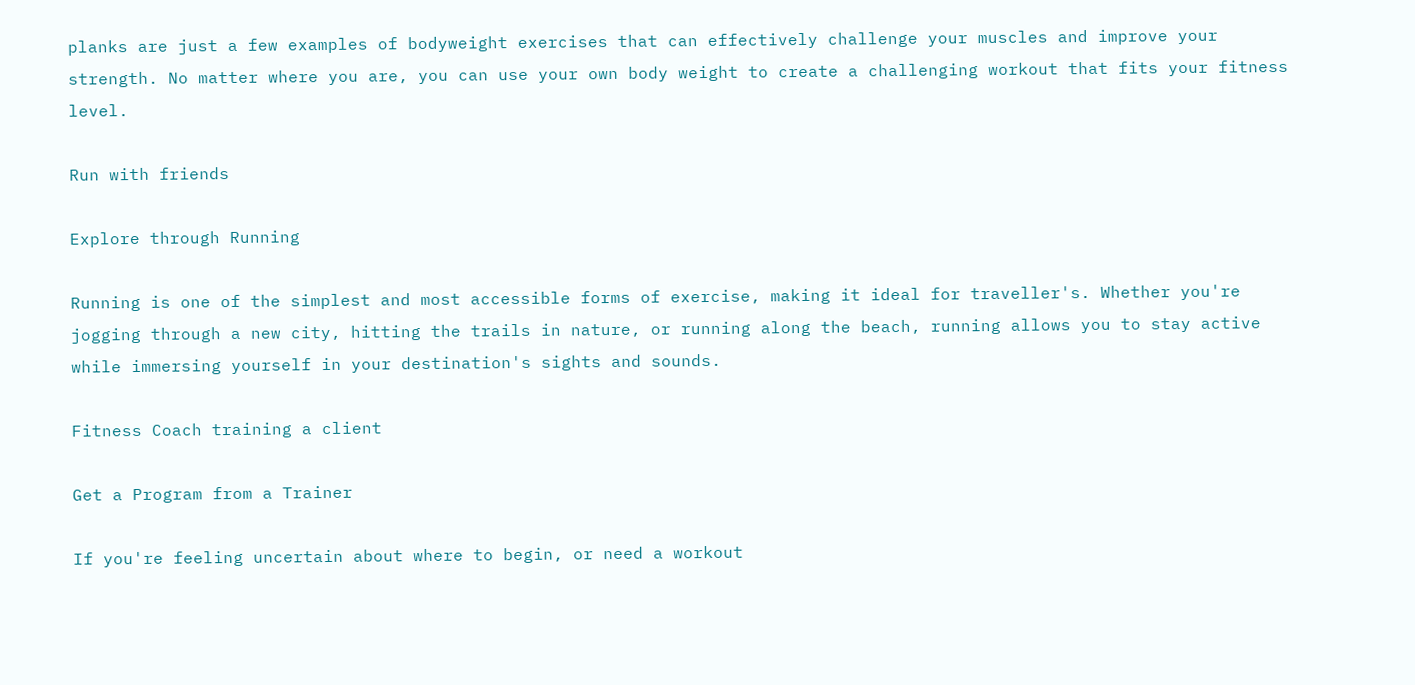planks are just a few examples of bodyweight exercises that can effectively challenge your muscles and improve your strength. No matter where you are, you can use your own body weight to create a challenging workout that fits your fitness level.

Run with friends

Explore through Running

Running is one of the simplest and most accessible forms of exercise, making it ideal for traveller's. Whether you're jogging through a new city, hitting the trails in nature, or running along the beach, running allows you to stay active while immersing yourself in your destination's sights and sounds.

Fitness Coach training a client

Get a Program from a Trainer

If you're feeling uncertain about where to begin, or need a workout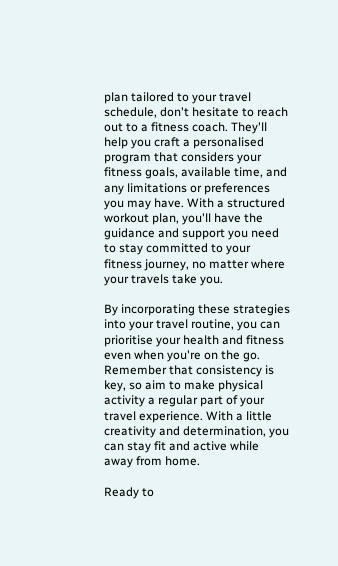plan tailored to your travel schedule, don't hesitate to reach out to a fitness coach. They'll help you craft a personalised program that considers your fitness goals, available time, and any limitations or preferences you may have. With a structured workout plan, you'll have the guidance and support you need to stay committed to your fitness journey, no matter where your travels take you.

By incorporating these strategies into your travel routine, you can prioritise your health and fitness even when you're on the go. Remember that consistency is key, so aim to make physical activity a regular part of your travel experience. With a little creativity and determination, you can stay fit and active while away from home.

Ready to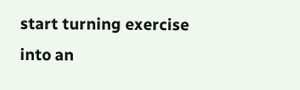start turning exercise into an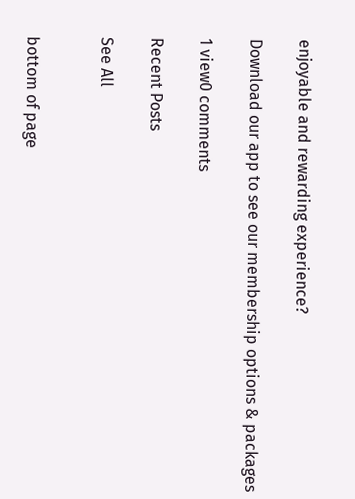enjoyable and rewarding experience?

Download our app to see our membership options & packages

1 view0 comments

Recent Posts

See All


bottom of page